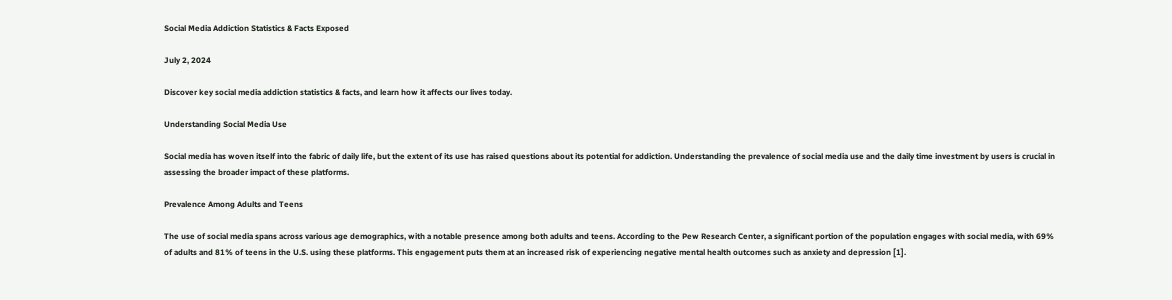Social Media Addiction Statistics & Facts Exposed

July 2, 2024

Discover key social media addiction statistics & facts, and learn how it affects our lives today.

Understanding Social Media Use

Social media has woven itself into the fabric of daily life, but the extent of its use has raised questions about its potential for addiction. Understanding the prevalence of social media use and the daily time investment by users is crucial in assessing the broader impact of these platforms.

Prevalence Among Adults and Teens

The use of social media spans across various age demographics, with a notable presence among both adults and teens. According to the Pew Research Center, a significant portion of the population engages with social media, with 69% of adults and 81% of teens in the U.S. using these platforms. This engagement puts them at an increased risk of experiencing negative mental health outcomes such as anxiety and depression [1].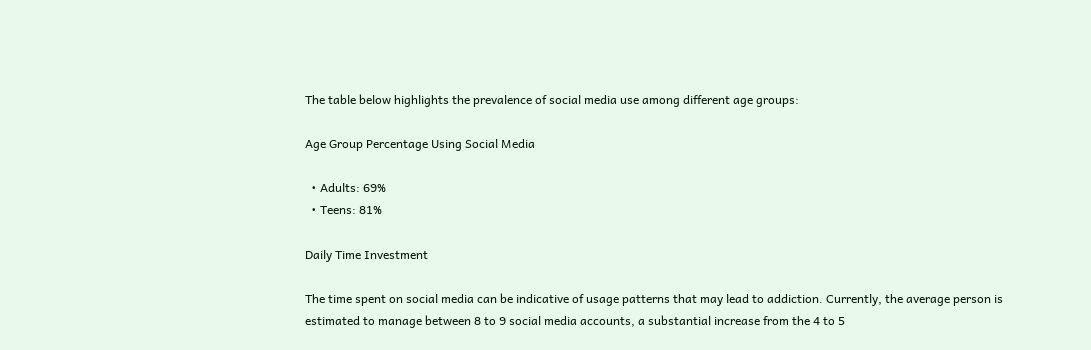The table below highlights the prevalence of social media use among different age groups:

Age Group Percentage Using Social Media

  • Adults: 69%
  • Teens: 81%

Daily Time Investment

The time spent on social media can be indicative of usage patterns that may lead to addiction. Currently, the average person is estimated to manage between 8 to 9 social media accounts, a substantial increase from the 4 to 5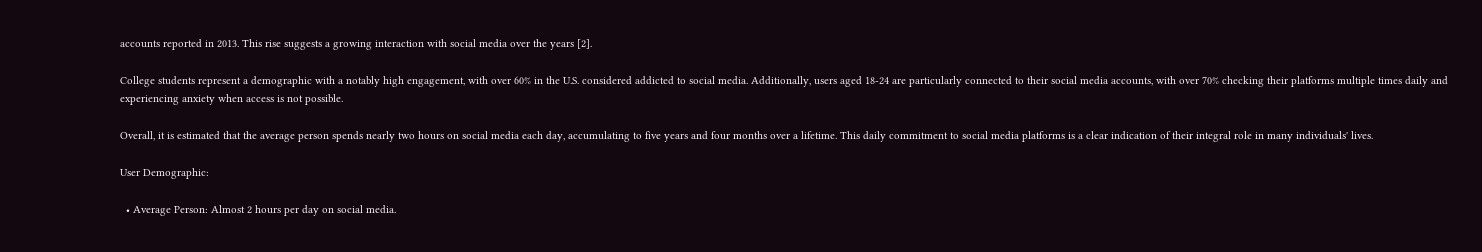accounts reported in 2013. This rise suggests a growing interaction with social media over the years [2].

College students represent a demographic with a notably high engagement, with over 60% in the U.S. considered addicted to social media. Additionally, users aged 18-24 are particularly connected to their social media accounts, with over 70% checking their platforms multiple times daily and experiencing anxiety when access is not possible.

Overall, it is estimated that the average person spends nearly two hours on social media each day, accumulating to five years and four months over a lifetime. This daily commitment to social media platforms is a clear indication of their integral role in many individuals' lives.

User Demographic:

  • Average Person: Almost 2 hours per day on social media.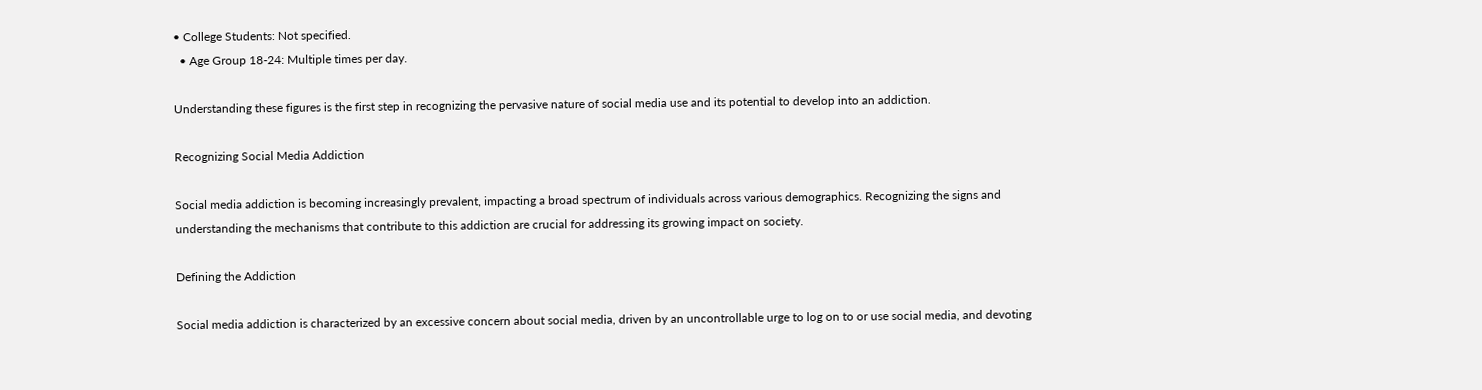• College Students: Not specified.
  • Age Group 18-24: Multiple times per day.

Understanding these figures is the first step in recognizing the pervasive nature of social media use and its potential to develop into an addiction.

Recognizing Social Media Addiction

Social media addiction is becoming increasingly prevalent, impacting a broad spectrum of individuals across various demographics. Recognizing the signs and understanding the mechanisms that contribute to this addiction are crucial for addressing its growing impact on society.

Defining the Addiction

Social media addiction is characterized by an excessive concern about social media, driven by an uncontrollable urge to log on to or use social media, and devoting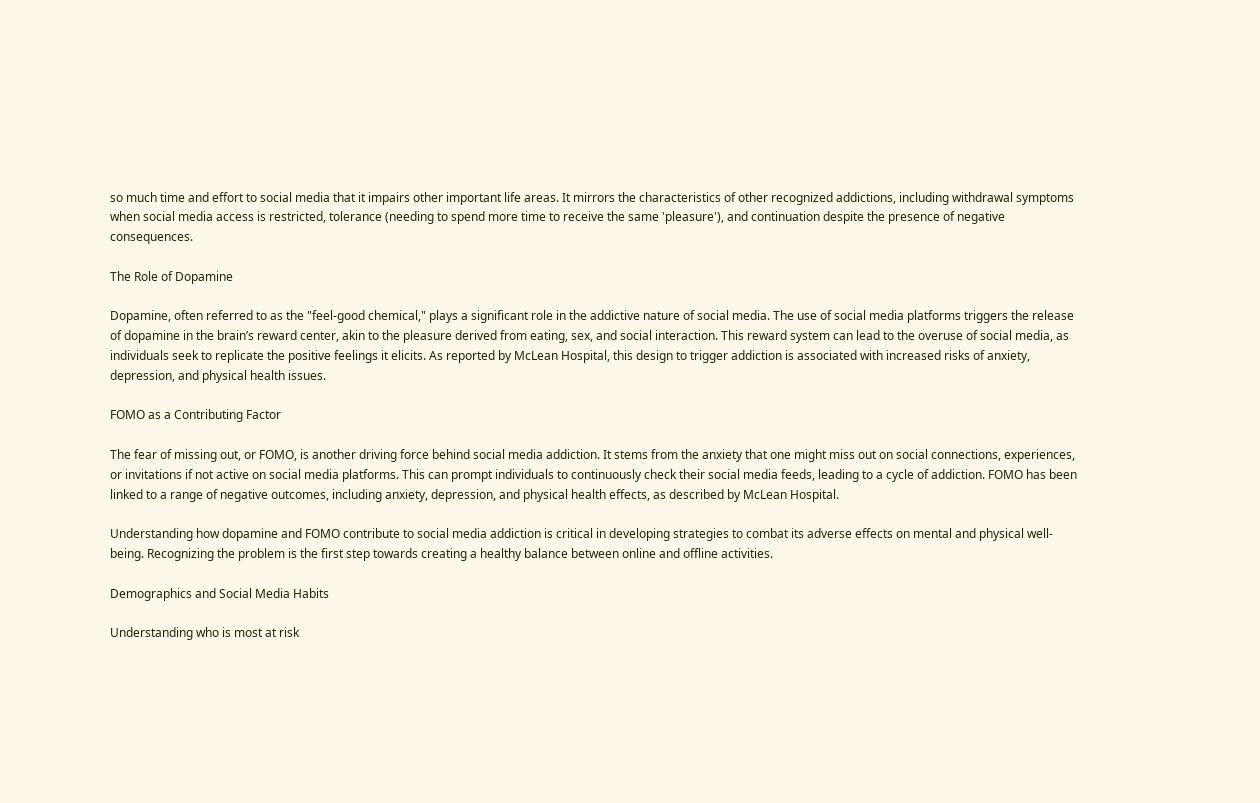so much time and effort to social media that it impairs other important life areas. It mirrors the characteristics of other recognized addictions, including withdrawal symptoms when social media access is restricted, tolerance (needing to spend more time to receive the same 'pleasure'), and continuation despite the presence of negative consequences.

The Role of Dopamine

Dopamine, often referred to as the "feel-good chemical," plays a significant role in the addictive nature of social media. The use of social media platforms triggers the release of dopamine in the brain’s reward center, akin to the pleasure derived from eating, sex, and social interaction. This reward system can lead to the overuse of social media, as individuals seek to replicate the positive feelings it elicits. As reported by McLean Hospital, this design to trigger addiction is associated with increased risks of anxiety, depression, and physical health issues.

FOMO as a Contributing Factor

The fear of missing out, or FOMO, is another driving force behind social media addiction. It stems from the anxiety that one might miss out on social connections, experiences, or invitations if not active on social media platforms. This can prompt individuals to continuously check their social media feeds, leading to a cycle of addiction. FOMO has been linked to a range of negative outcomes, including anxiety, depression, and physical health effects, as described by McLean Hospital.

Understanding how dopamine and FOMO contribute to social media addiction is critical in developing strategies to combat its adverse effects on mental and physical well-being. Recognizing the problem is the first step towards creating a healthy balance between online and offline activities.

Demographics and Social Media Habits

Understanding who is most at risk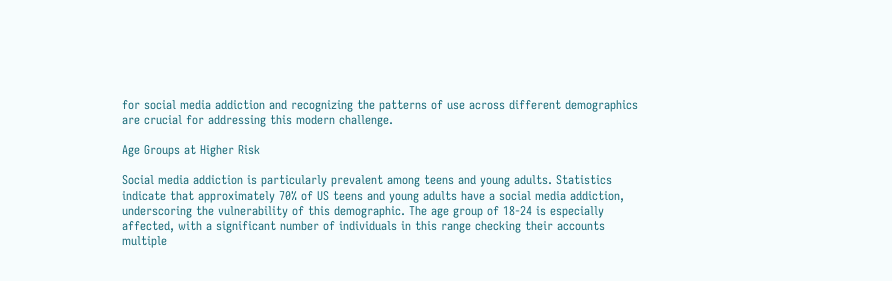for social media addiction and recognizing the patterns of use across different demographics are crucial for addressing this modern challenge.

Age Groups at Higher Risk

Social media addiction is particularly prevalent among teens and young adults. Statistics indicate that approximately 70% of US teens and young adults have a social media addiction, underscoring the vulnerability of this demographic. The age group of 18-24 is especially affected, with a significant number of individuals in this range checking their accounts multiple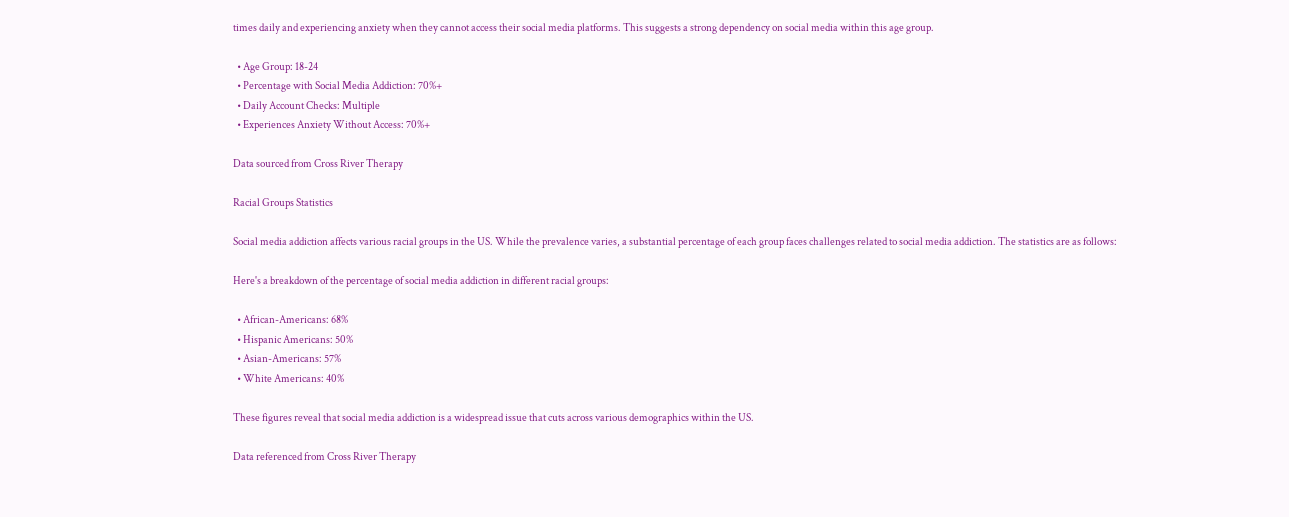times daily and experiencing anxiety when they cannot access their social media platforms. This suggests a strong dependency on social media within this age group.

  • Age Group: 18-24
  • Percentage with Social Media Addiction: 70%+
  • Daily Account Checks: Multiple
  • Experiences Anxiety Without Access: 70%+

Data sourced from Cross River Therapy

Racial Groups Statistics

Social media addiction affects various racial groups in the US. While the prevalence varies, a substantial percentage of each group faces challenges related to social media addiction. The statistics are as follows:

Here's a breakdown of the percentage of social media addiction in different racial groups:

  • African-Americans: 68%
  • Hispanic Americans: 50%
  • Asian-Americans: 57%
  • White Americans: 40%

These figures reveal that social media addiction is a widespread issue that cuts across various demographics within the US.

Data referenced from Cross River Therapy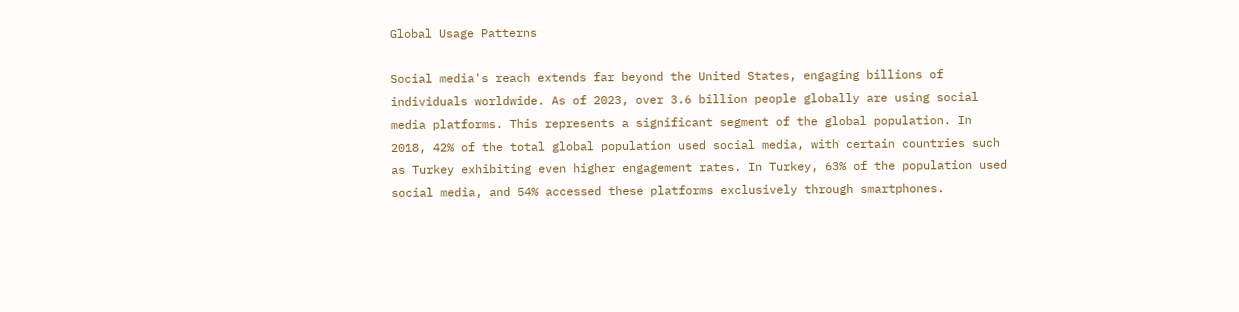Global Usage Patterns

Social media's reach extends far beyond the United States, engaging billions of individuals worldwide. As of 2023, over 3.6 billion people globally are using social media platforms. This represents a significant segment of the global population. In 2018, 42% of the total global population used social media, with certain countries such as Turkey exhibiting even higher engagement rates. In Turkey, 63% of the population used social media, and 54% accessed these platforms exclusively through smartphones.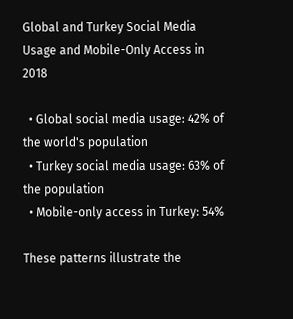Global and Turkey Social Media Usage and Mobile-Only Access in 2018

  • Global social media usage: 42% of the world's population
  • Turkey social media usage: 63% of the population
  • Mobile-only access in Turkey: 54%

These patterns illustrate the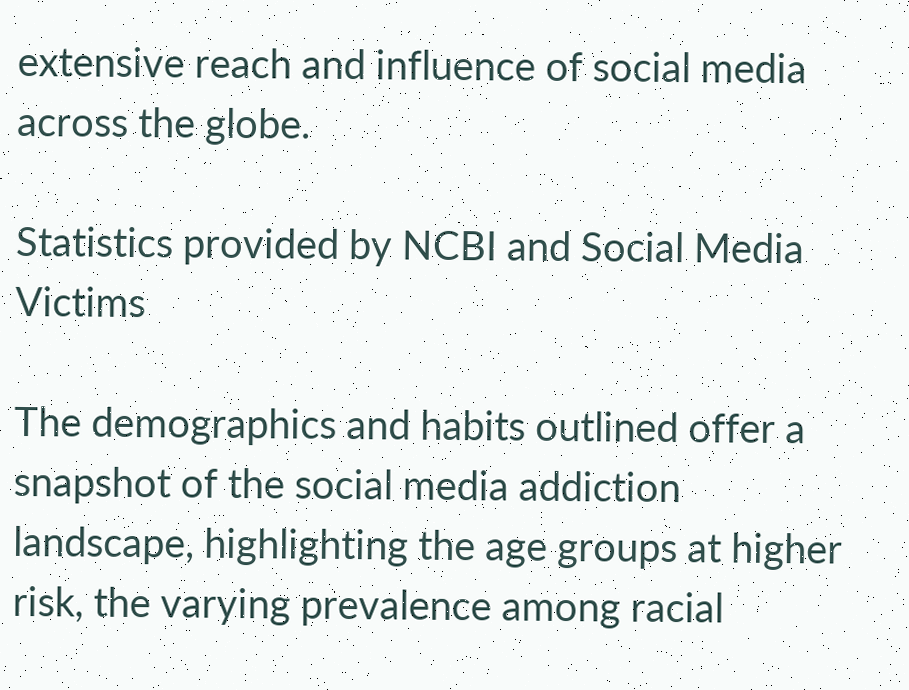extensive reach and influence of social media across the globe.

Statistics provided by NCBI and Social Media Victims

The demographics and habits outlined offer a snapshot of the social media addiction landscape, highlighting the age groups at higher risk, the varying prevalence among racial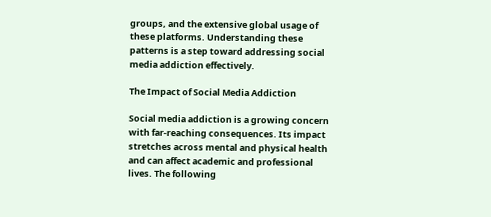groups, and the extensive global usage of these platforms. Understanding these patterns is a step toward addressing social media addiction effectively.

The Impact of Social Media Addiction

Social media addiction is a growing concern with far-reaching consequences. Its impact stretches across mental and physical health and can affect academic and professional lives. The following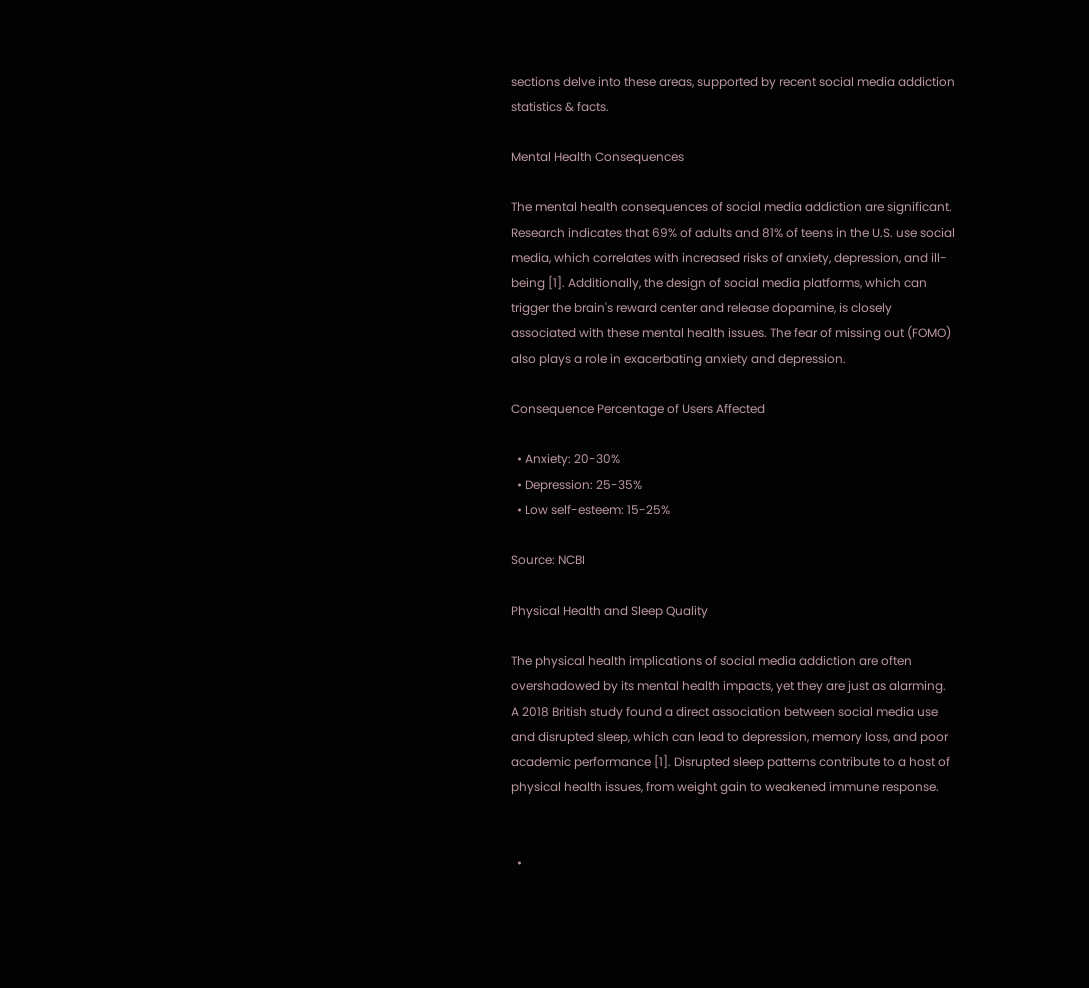sections delve into these areas, supported by recent social media addiction statistics & facts.

Mental Health Consequences

The mental health consequences of social media addiction are significant. Research indicates that 69% of adults and 81% of teens in the U.S. use social media, which correlates with increased risks of anxiety, depression, and ill-being [1]. Additionally, the design of social media platforms, which can trigger the brain's reward center and release dopamine, is closely associated with these mental health issues. The fear of missing out (FOMO) also plays a role in exacerbating anxiety and depression.

Consequence Percentage of Users Affected

  • Anxiety: 20-30%
  • Depression: 25-35%
  • Low self-esteem: 15-25%

Source: NCBI

Physical Health and Sleep Quality

The physical health implications of social media addiction are often overshadowed by its mental health impacts, yet they are just as alarming. A 2018 British study found a direct association between social media use and disrupted sleep, which can lead to depression, memory loss, and poor academic performance [1]. Disrupted sleep patterns contribute to a host of physical health issues, from weight gain to weakened immune response.


  •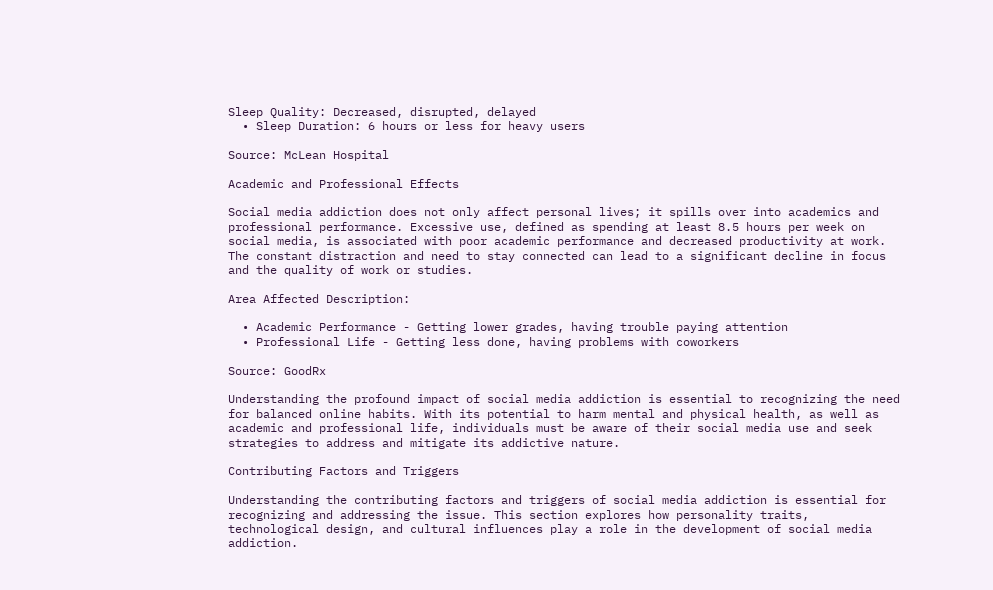Sleep Quality: Decreased, disrupted, delayed
  • Sleep Duration: 6 hours or less for heavy users

Source: McLean Hospital

Academic and Professional Effects

Social media addiction does not only affect personal lives; it spills over into academics and professional performance. Excessive use, defined as spending at least 8.5 hours per week on social media, is associated with poor academic performance and decreased productivity at work. The constant distraction and need to stay connected can lead to a significant decline in focus and the quality of work or studies.

Area Affected Description:

  • Academic Performance - Getting lower grades, having trouble paying attention
  • Professional Life - Getting less done, having problems with coworkers

Source: GoodRx

Understanding the profound impact of social media addiction is essential to recognizing the need for balanced online habits. With its potential to harm mental and physical health, as well as academic and professional life, individuals must be aware of their social media use and seek strategies to address and mitigate its addictive nature.

Contributing Factors and Triggers

Understanding the contributing factors and triggers of social media addiction is essential for recognizing and addressing the issue. This section explores how personality traits, technological design, and cultural influences play a role in the development of social media addiction.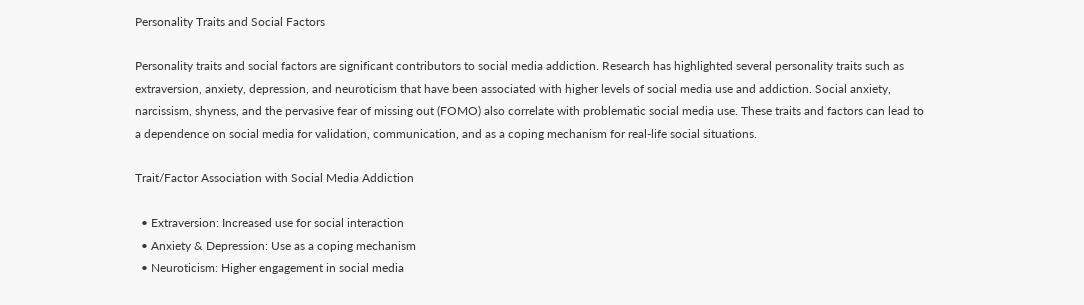Personality Traits and Social Factors

Personality traits and social factors are significant contributors to social media addiction. Research has highlighted several personality traits such as extraversion, anxiety, depression, and neuroticism that have been associated with higher levels of social media use and addiction. Social anxiety, narcissism, shyness, and the pervasive fear of missing out (FOMO) also correlate with problematic social media use. These traits and factors can lead to a dependence on social media for validation, communication, and as a coping mechanism for real-life social situations.

Trait/Factor Association with Social Media Addiction

  • Extraversion: Increased use for social interaction
  • Anxiety & Depression: Use as a coping mechanism
  • Neuroticism: Higher engagement in social media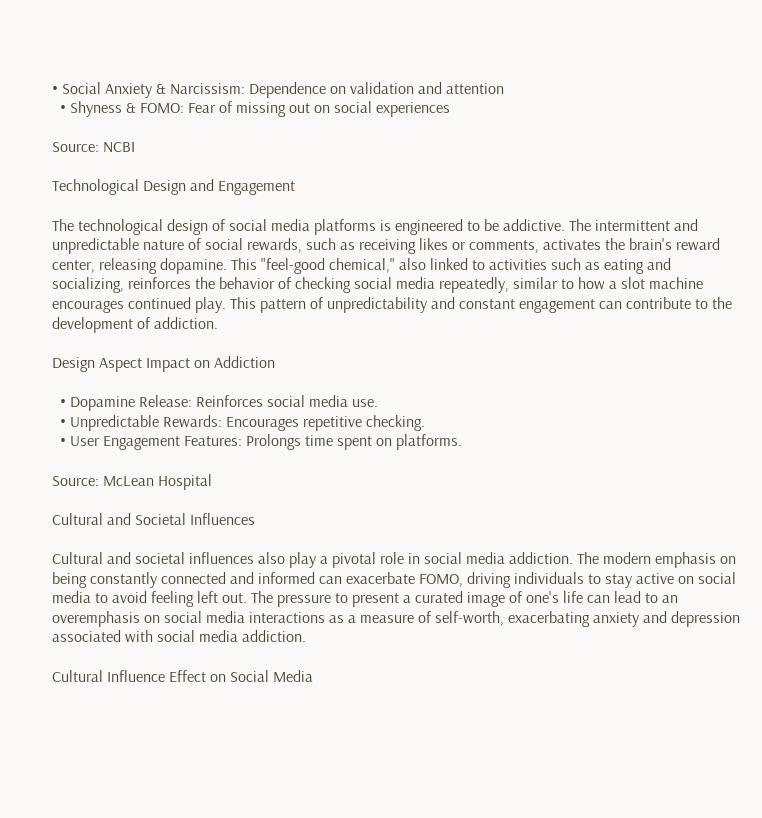• Social Anxiety & Narcissism: Dependence on validation and attention
  • Shyness & FOMO: Fear of missing out on social experiences

Source: NCBI

Technological Design and Engagement

The technological design of social media platforms is engineered to be addictive. The intermittent and unpredictable nature of social rewards, such as receiving likes or comments, activates the brain's reward center, releasing dopamine. This "feel-good chemical," also linked to activities such as eating and socializing, reinforces the behavior of checking social media repeatedly, similar to how a slot machine encourages continued play. This pattern of unpredictability and constant engagement can contribute to the development of addiction.

Design Aspect Impact on Addiction

  • Dopamine Release: Reinforces social media use.
  • Unpredictable Rewards: Encourages repetitive checking.
  • User Engagement Features: Prolongs time spent on platforms.

Source: McLean Hospital

Cultural and Societal Influences

Cultural and societal influences also play a pivotal role in social media addiction. The modern emphasis on being constantly connected and informed can exacerbate FOMO, driving individuals to stay active on social media to avoid feeling left out. The pressure to present a curated image of one's life can lead to an overemphasis on social media interactions as a measure of self-worth, exacerbating anxiety and depression associated with social media addiction.

Cultural Influence Effect on Social Media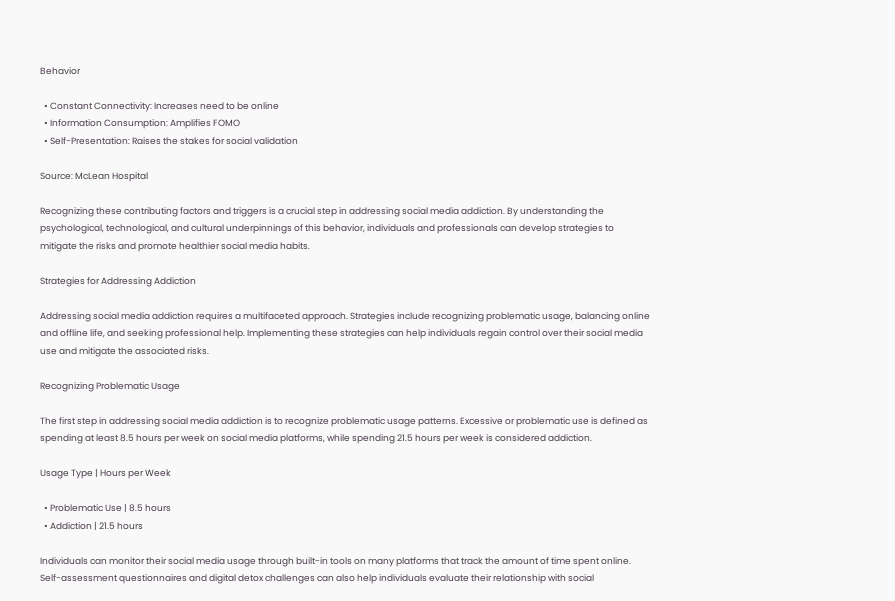Behavior

  • Constant Connectivity: Increases need to be online
  • Information Consumption: Amplifies FOMO
  • Self-Presentation: Raises the stakes for social validation

Source: McLean Hospital

Recognizing these contributing factors and triggers is a crucial step in addressing social media addiction. By understanding the psychological, technological, and cultural underpinnings of this behavior, individuals and professionals can develop strategies to mitigate the risks and promote healthier social media habits.

Strategies for Addressing Addiction

Addressing social media addiction requires a multifaceted approach. Strategies include recognizing problematic usage, balancing online and offline life, and seeking professional help. Implementing these strategies can help individuals regain control over their social media use and mitigate the associated risks.

Recognizing Problematic Usage

The first step in addressing social media addiction is to recognize problematic usage patterns. Excessive or problematic use is defined as spending at least 8.5 hours per week on social media platforms, while spending 21.5 hours per week is considered addiction.

Usage Type | Hours per Week

  • Problematic Use | 8.5 hours
  • Addiction | 21.5 hours

Individuals can monitor their social media usage through built-in tools on many platforms that track the amount of time spent online. Self-assessment questionnaires and digital detox challenges can also help individuals evaluate their relationship with social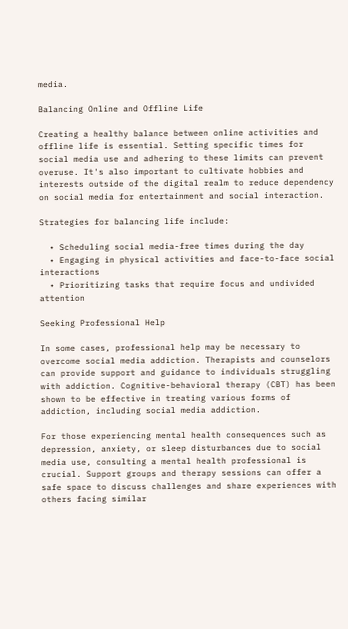media.

Balancing Online and Offline Life

Creating a healthy balance between online activities and offline life is essential. Setting specific times for social media use and adhering to these limits can prevent overuse. It's also important to cultivate hobbies and interests outside of the digital realm to reduce dependency on social media for entertainment and social interaction.

Strategies for balancing life include:

  • Scheduling social media-free times during the day
  • Engaging in physical activities and face-to-face social interactions
  • Prioritizing tasks that require focus and undivided attention

Seeking Professional Help

In some cases, professional help may be necessary to overcome social media addiction. Therapists and counselors can provide support and guidance to individuals struggling with addiction. Cognitive-behavioral therapy (CBT) has been shown to be effective in treating various forms of addiction, including social media addiction.

For those experiencing mental health consequences such as depression, anxiety, or sleep disturbances due to social media use, consulting a mental health professional is crucial. Support groups and therapy sessions can offer a safe space to discuss challenges and share experiences with others facing similar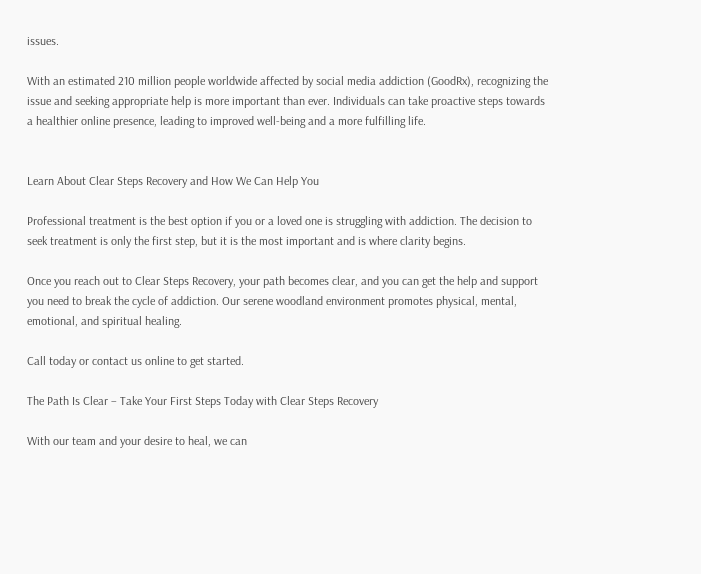issues.

With an estimated 210 million people worldwide affected by social media addiction (GoodRx), recognizing the issue and seeking appropriate help is more important than ever. Individuals can take proactive steps towards a healthier online presence, leading to improved well-being and a more fulfilling life.


Learn About Clear Steps Recovery and How We Can Help You

Professional treatment is the best option if you or a loved one is struggling with addiction. The decision to seek treatment is only the first step, but it is the most important and is where clarity begins.

Once you reach out to Clear Steps Recovery, your path becomes clear, and you can get the help and support you need to break the cycle of addiction. Our serene woodland environment promotes physical, mental, emotional, and spiritual healing.

Call today or contact us online to get started.

The Path Is Clear – Take Your First Steps Today with Clear Steps Recovery

With our team and your desire to heal, we can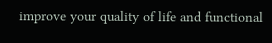improve your quality of life and functional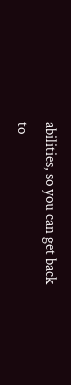abilities, so you can get back to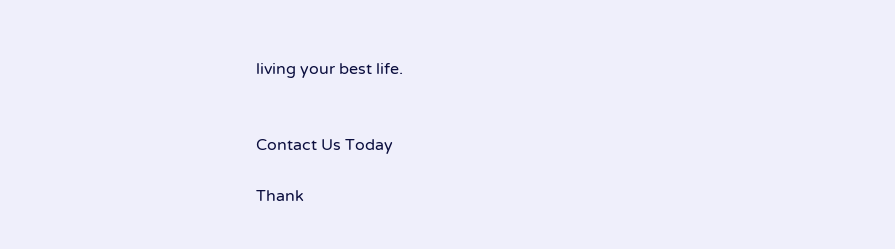living your best life.


Contact Us Today

Thank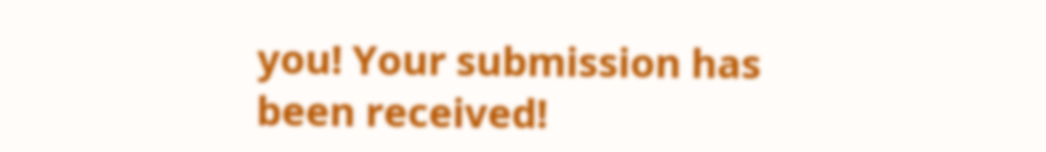you! Your submission has been received!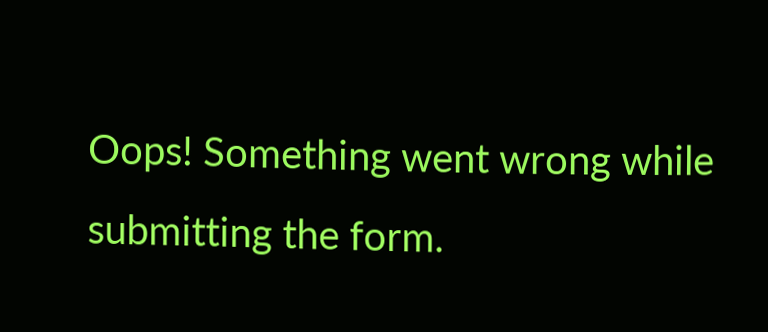Oops! Something went wrong while submitting the form.